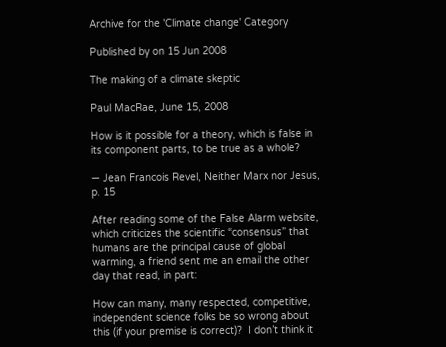Archive for the 'Climate change' Category

Published by on 15 Jun 2008

The making of a climate skeptic

Paul MacRae, June 15, 2008

How is it possible for a theory, which is false in its component parts, to be true as a whole?

— Jean Francois Revel, Neither Marx nor Jesus, p. 15

After reading some of the False Alarm website, which criticizes the scientific “consensus” that humans are the principal cause of global warming, a friend sent me an email the other day that read, in part:

How can many, many respected, competitive, independent science folks be so wrong about this (if your premise is correct)?  I don’t think it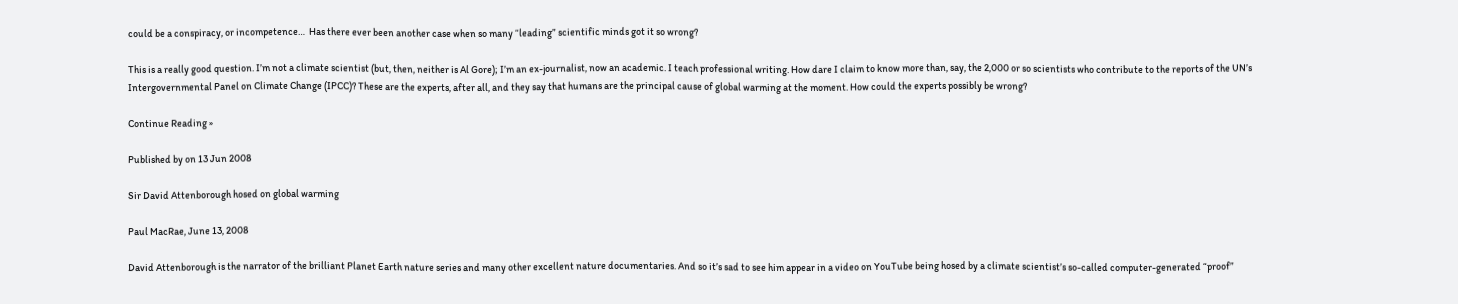could be a conspiracy, or incompetence…  Has there ever been another case when so many “leading” scientific minds got it so wrong?

This is a really good question. I’m not a climate scientist (but, then, neither is Al Gore); I’m an ex-journalist, now an academic. I teach professional writing. How dare I claim to know more than, say, the 2,000 or so scientists who contribute to the reports of the UN’s Intergovernmental Panel on Climate Change (IPCC)? These are the experts, after all, and they say that humans are the principal cause of global warming at the moment. How could the experts possibly be wrong?

Continue Reading »

Published by on 13 Jun 2008

Sir David Attenborough hosed on global warming

Paul MacRae, June 13, 2008

David Attenborough is the narrator of the brilliant Planet Earth nature series and many other excellent nature documentaries. And so it’s sad to see him appear in a video on YouTube being hosed by a climate scientist’s so-called computer-generated “proof”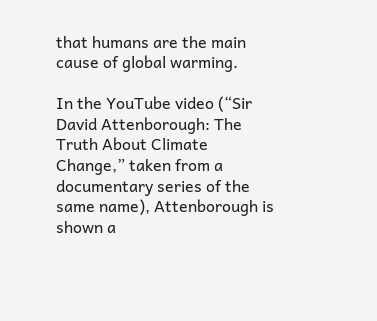that humans are the main cause of global warming.

In the YouTube video (“Sir David Attenborough: The Truth About Climate Change,” taken from a documentary series of the same name), Attenborough is shown a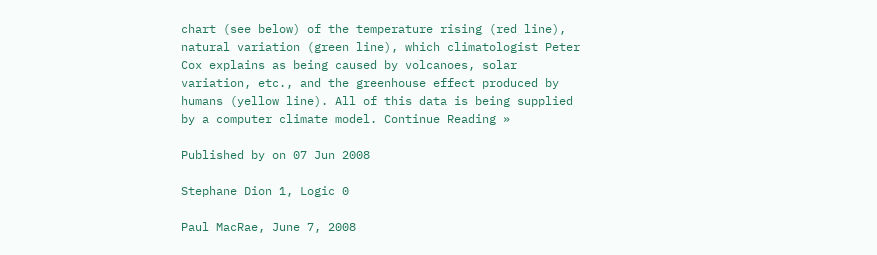chart (see below) of the temperature rising (red line), natural variation (green line), which climatologist Peter Cox explains as being caused by volcanoes, solar variation, etc., and the greenhouse effect produced by humans (yellow line). All of this data is being supplied by a computer climate model. Continue Reading »

Published by on 07 Jun 2008

Stephane Dion 1, Logic 0

Paul MacRae, June 7, 2008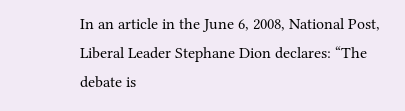In an article in the June 6, 2008, National Post, Liberal Leader Stephane Dion declares: “The debate is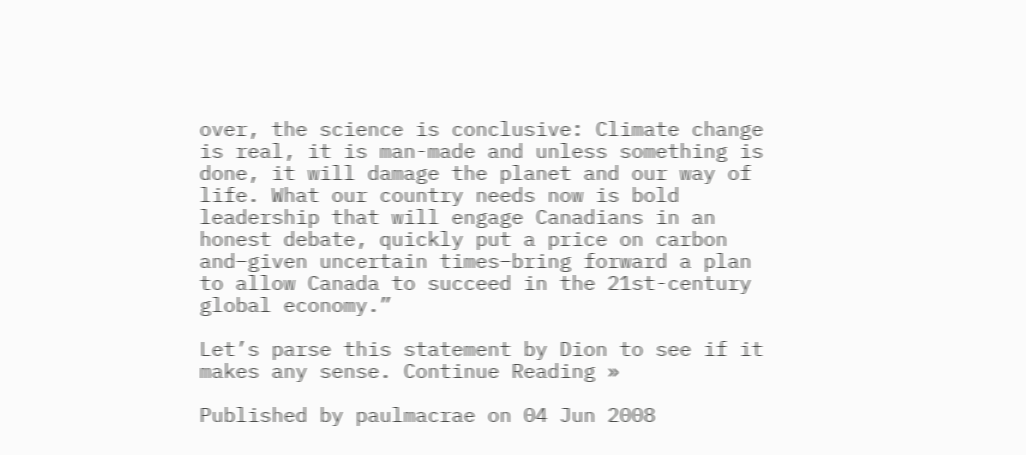over, the science is conclusive: Climate change is real, it is man-made and unless something is done, it will damage the planet and our way of life. What our country needs now is bold leadership that will engage Canadians in an honest debate, quickly put a price on carbon and–given uncertain times–bring forward a plan to allow Canada to succeed in the 21st-century global economy.”

Let’s parse this statement by Dion to see if it makes any sense. Continue Reading »

Published by paulmacrae on 04 Jun 2008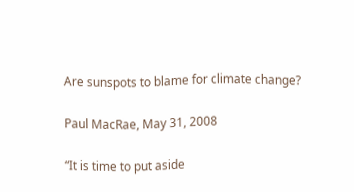Are sunspots to blame for climate change?

Paul MacRae, May 31, 2008

“It is time to put aside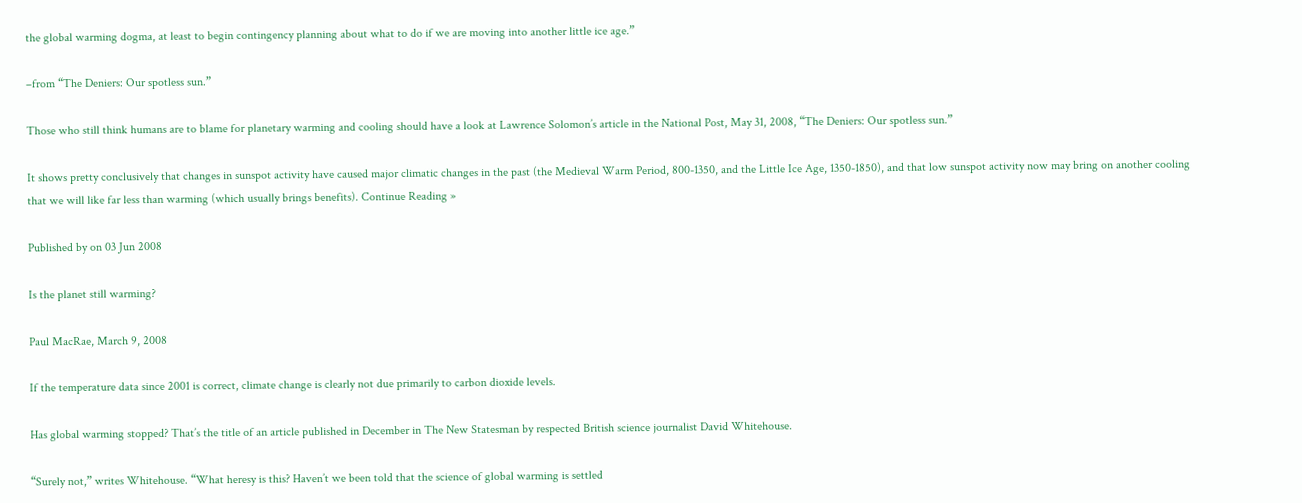the global warming dogma, at least to begin contingency planning about what to do if we are moving into another little ice age.”

–from “The Deniers: Our spotless sun.”

Those who still think humans are to blame for planetary warming and cooling should have a look at Lawrence Solomon’s article in the National Post, May 31, 2008, “The Deniers: Our spotless sun.”

It shows pretty conclusively that changes in sunspot activity have caused major climatic changes in the past (the Medieval Warm Period, 800-1350, and the Little Ice Age, 1350-1850), and that low sunspot activity now may bring on another cooling that we will like far less than warming (which usually brings benefits). Continue Reading »

Published by on 03 Jun 2008

Is the planet still warming?

Paul MacRae, March 9, 2008

If the temperature data since 2001 is correct, climate change is clearly not due primarily to carbon dioxide levels.

Has global warming stopped? That’s the title of an article published in December in The New Statesman by respected British science journalist David Whitehouse.

“Surely not,” writes Whitehouse. “What heresy is this? Haven’t we been told that the science of global warming is settled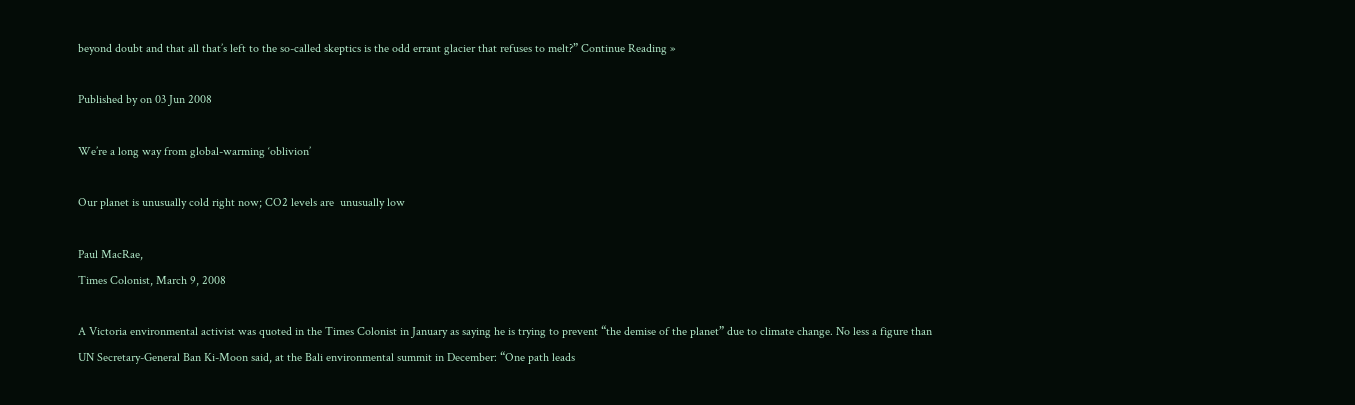beyond doubt and that all that’s left to the so-called skeptics is the odd errant glacier that refuses to melt?” Continue Reading »

Published by on 03 Jun 2008

We’re a long way from global-warming ‘oblivion’

Our planet is unusually cold right now; CO2 levels are  unusually low

Paul MacRae,
Times Colonist, March 9, 2008

A Victoria environmental activist was quoted in the Times Colonist in January as saying he is trying to prevent “the demise of the planet” due to climate change. No less a figure than UN Secretary-General Ban Ki-Moon said, at the Bali environmental summit in December: “One path leads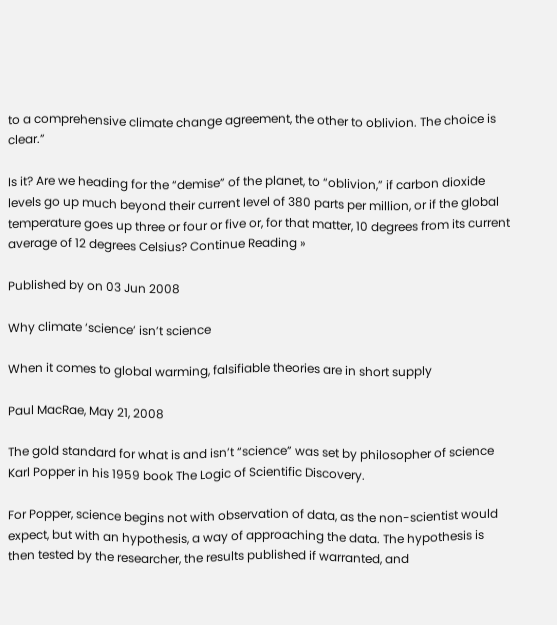to a comprehensive climate change agreement, the other to oblivion. The choice is clear.”

Is it? Are we heading for the “demise” of the planet, to “oblivion,” if carbon dioxide levels go up much beyond their current level of 380 parts per million, or if the global temperature goes up three or four or five or, for that matter, 10 degrees from its current average of 12 degrees Celsius? Continue Reading »

Published by on 03 Jun 2008

Why climate ‘science’ isn’t science

When it comes to global warming, falsifiable theories are in short supply

Paul MacRae, May 21, 2008

The gold standard for what is and isn’t “science” was set by philosopher of science Karl Popper in his 1959 book The Logic of Scientific Discovery.

For Popper, science begins not with observation of data, as the non-scientist would expect, but with an hypothesis, a way of approaching the data. The hypothesis is then tested by the researcher, the results published if warranted, and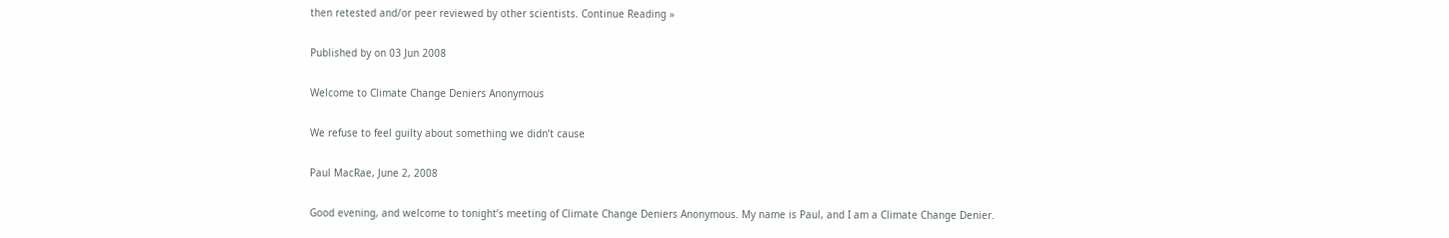then retested and/or peer reviewed by other scientists. Continue Reading »

Published by on 03 Jun 2008

Welcome to Climate Change Deniers Anonymous

We refuse to feel guilty about something we didn’t cause

Paul MacRae, June 2, 2008

Good evening, and welcome to tonight’s meeting of Climate Change Deniers Anonymous. My name is Paul, and I am a Climate Change Denier.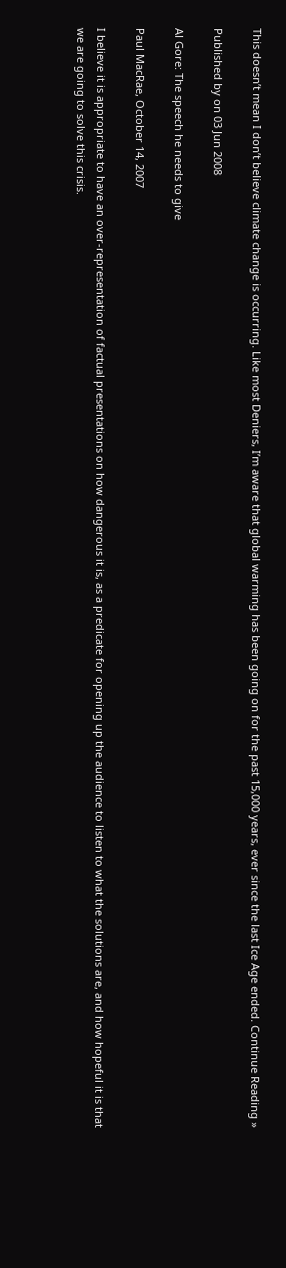This doesn’t mean I don’t believe climate change is occurring. Like most Deniers, I’m aware that global warming has been going on for the past 15,000 years, ever since the last Ice Age ended. Continue Reading »

Published by on 03 Jun 2008

Al Gore: The speech he needs to give

Paul MacRae, October 14, 2007

I believe it is appropriate to have an over-representation of factual presentations on how dangerous it is, as a predicate for opening up the audience to listen to what the solutions are, and how hopeful it is that we are going to solve this crisis.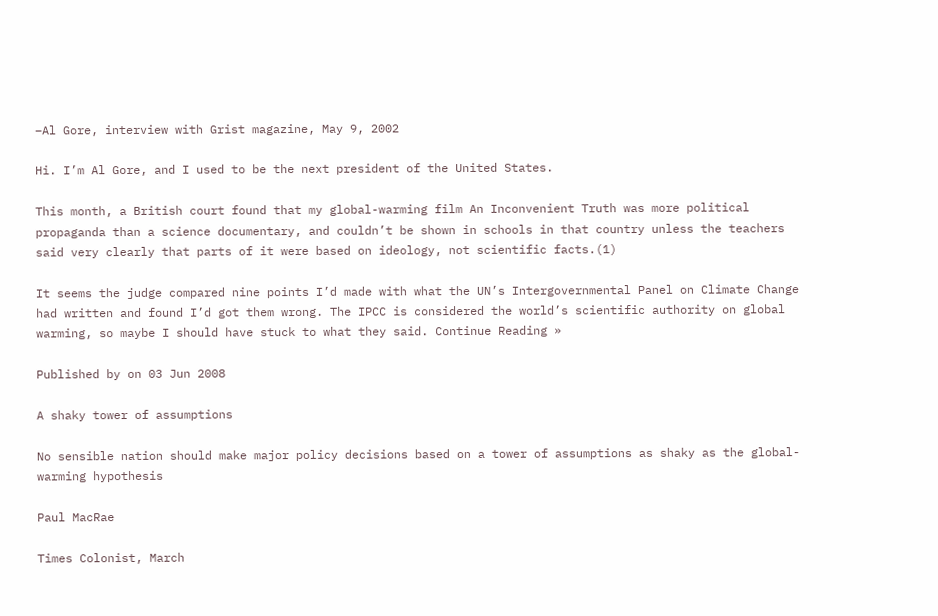–Al Gore, interview with Grist magazine, May 9, 2002

Hi. I’m Al Gore, and I used to be the next president of the United States.

This month, a British court found that my global-warming film An Inconvenient Truth was more political propaganda than a science documentary, and couldn’t be shown in schools in that country unless the teachers said very clearly that parts of it were based on ideology, not scientific facts.(1)

It seems the judge compared nine points I’d made with what the UN’s Intergovernmental Panel on Climate Change had written and found I’d got them wrong. The IPCC is considered the world’s scientific authority on global warming, so maybe I should have stuck to what they said. Continue Reading »

Published by on 03 Jun 2008

A shaky tower of assumptions

No sensible nation should make major policy decisions based on a tower of assumptions as shaky as the global-warming hypothesis

Paul MacRae

Times Colonist, March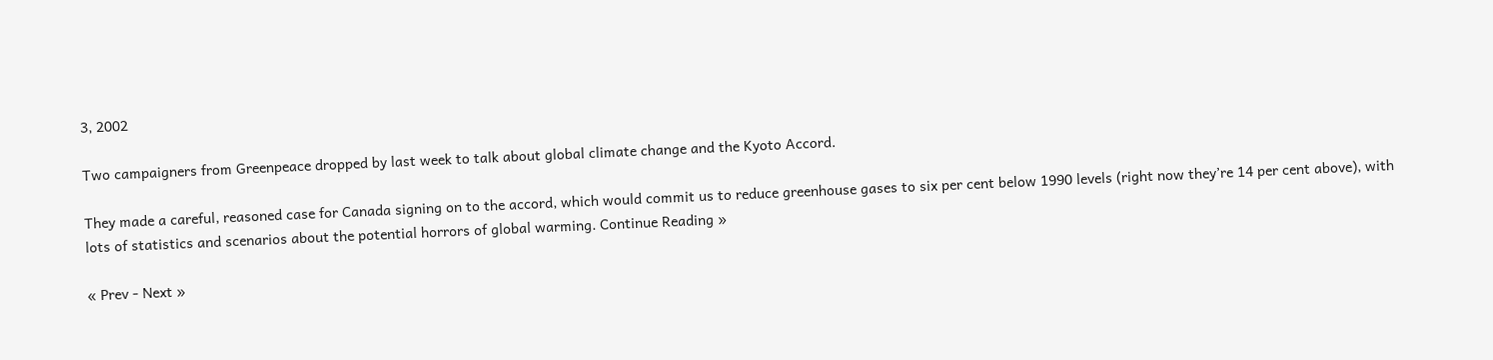3, 2002

Two campaigners from Greenpeace dropped by last week to talk about global climate change and the Kyoto Accord.

They made a careful, reasoned case for Canada signing on to the accord, which would commit us to reduce greenhouse gases to six per cent below 1990 levels (right now they’re 14 per cent above), with lots of statistics and scenarios about the potential horrors of global warming. Continue Reading »

« Prev - Next »